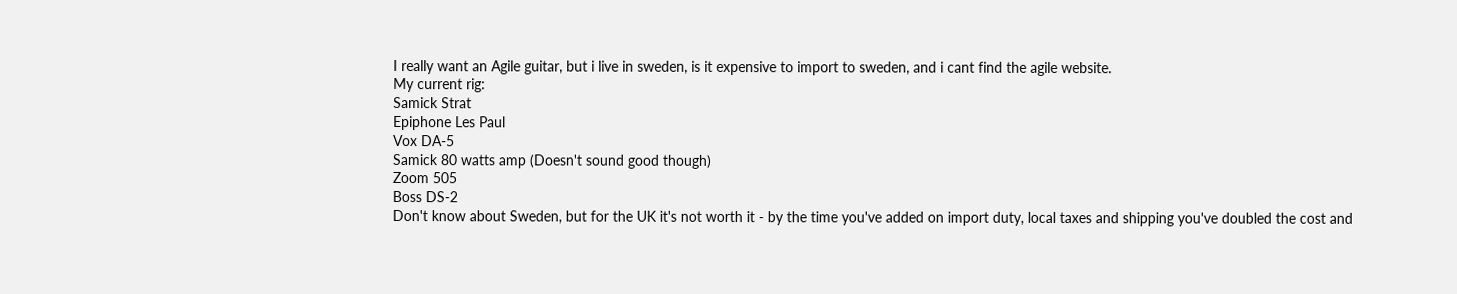I really want an Agile guitar, but i live in sweden, is it expensive to import to sweden, and i cant find the agile website.
My current rig:
Samick Strat
Epiphone Les Paul
Vox DA-5
Samick 80 watts amp (Doesn't sound good though)
Zoom 505
Boss DS-2
Don't know about Sweden, but for the UK it's not worth it - by the time you've added on import duty, local taxes and shipping you've doubled the cost and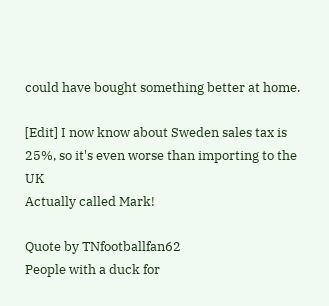could have bought something better at home.

[Edit] I now know about Sweden sales tax is 25%, so it's even worse than importing to the UK
Actually called Mark!

Quote by TNfootballfan62
People with a duck for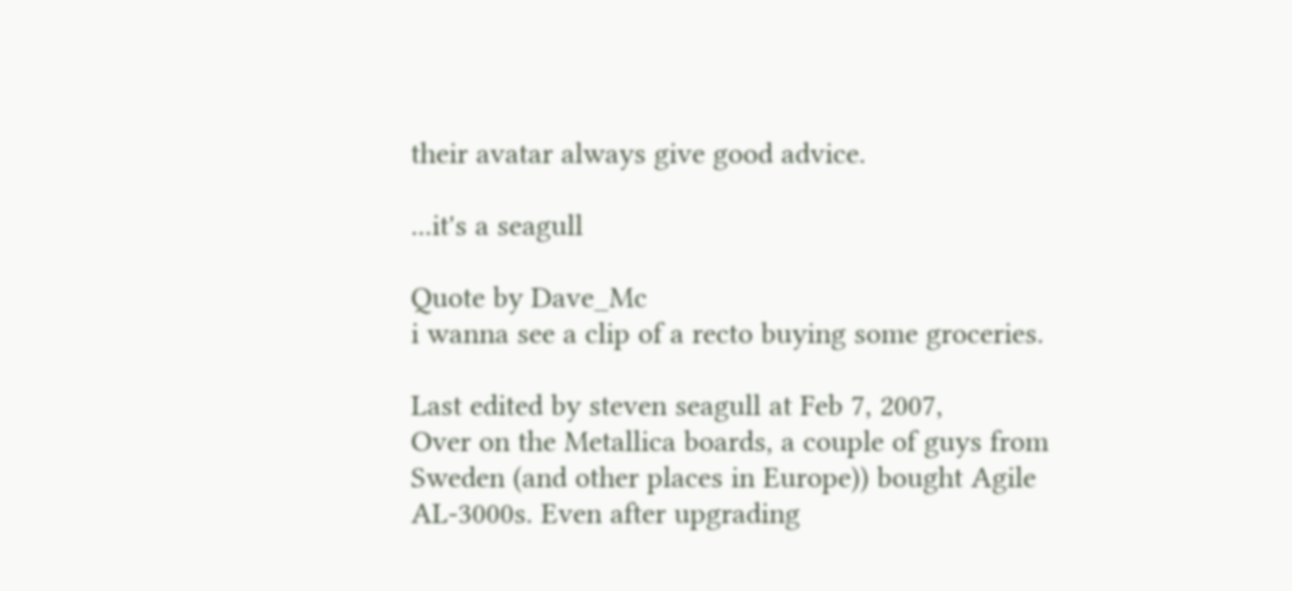their avatar always give good advice.

...it's a seagull

Quote by Dave_Mc
i wanna see a clip of a recto buying some groceries.

Last edited by steven seagull at Feb 7, 2007,
Over on the Metallica boards, a couple of guys from Sweden (and other places in Europe)) bought Agile AL-3000s. Even after upgrading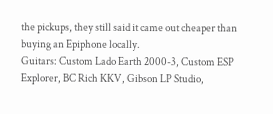the pickups, they still said it came out cheaper than buying an Epiphone locally.
Guitars: Custom Lado Earth 2000-3, Custom ESP Explorer, BC Rich KKV, Gibson LP Studio,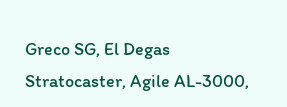Greco SG, El Degas Stratocaster, Agile AL-3000,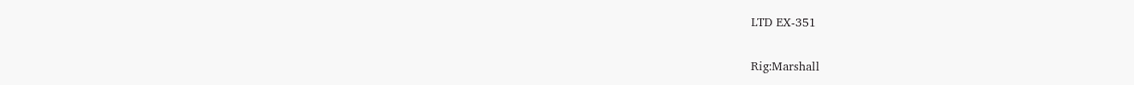LTD EX-351

Rig:Marshall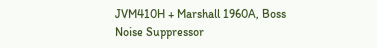JVM410H + Marshall 1960A, Boss Noise Suppressor